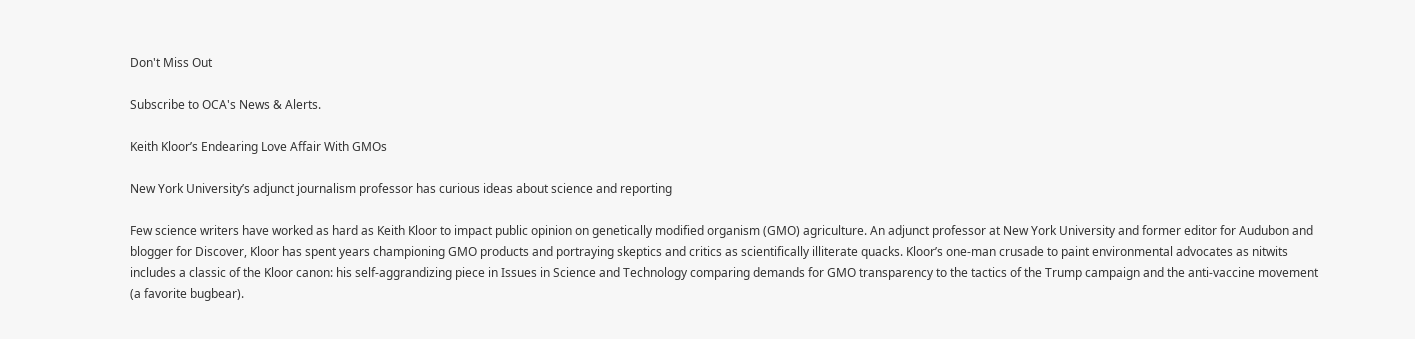Don't Miss Out

Subscribe to OCA's News & Alerts.

Keith Kloor’s Endearing Love Affair With GMOs

New York University’s adjunct journalism professor has curious ideas about science and reporting

Few science writers have worked as hard as Keith Kloor to impact public opinion on genetically modified organism (GMO) agriculture. An adjunct professor at New York University and former editor for Audubon and blogger for Discover, Kloor has spent years championing GMO products and portraying skeptics and critics as scientifically illiterate quacks. Kloor’s one-man crusade to paint environmental advocates as nitwits includes a classic of the Kloor canon: his self-aggrandizing piece in Issues in Science and Technology comparing demands for GMO transparency to the tactics of the Trump campaign and the anti-vaccine movement (a favorite bugbear).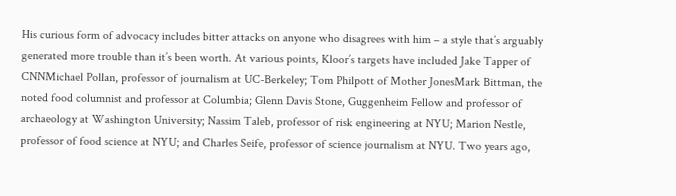His curious form of advocacy includes bitter attacks on anyone who disagrees with him – a style that’s arguably generated more trouble than it’s been worth. At various points, Kloor’s targets have included Jake Tapper of CNNMichael Pollan, professor of journalism at UC-Berkeley; Tom Philpott of Mother JonesMark Bittman, the noted food columnist and professor at Columbia; Glenn Davis Stone, Guggenheim Fellow and professor of archaeology at Washington University; Nassim Taleb, professor of risk engineering at NYU; Marion Nestle, professor of food science at NYU; and Charles Seife, professor of science journalism at NYU. Two years ago,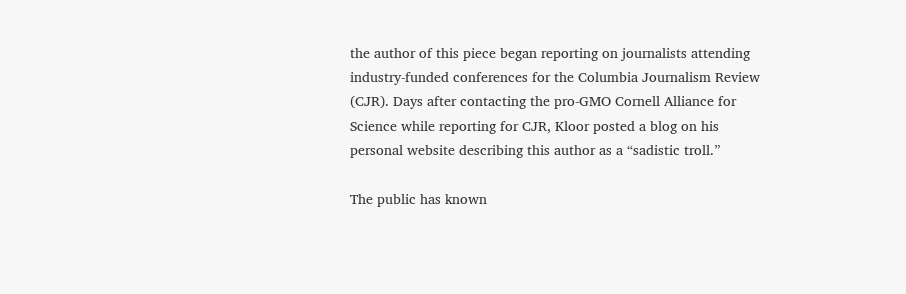the author of this piece began reporting on journalists attending industry-funded conferences for the Columbia Journalism Review (CJR). Days after contacting the pro-GMO Cornell Alliance for Science while reporting for CJR, Kloor posted a blog on his personal website describing this author as a “sadistic troll.”

The public has known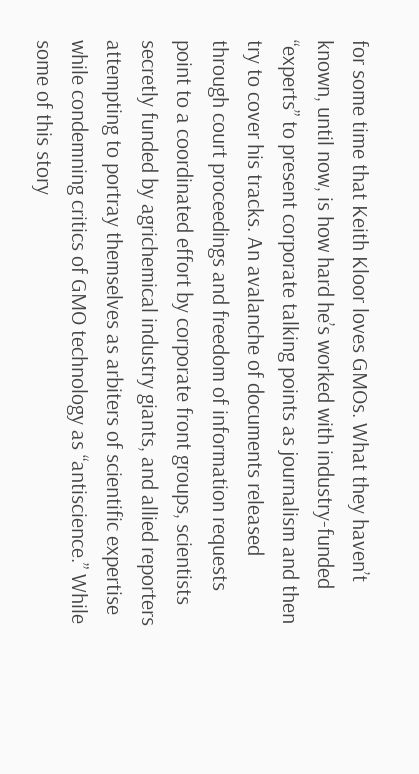for some time that Keith Kloor loves GMOs. What they haven’t known, until now, is how hard he’s worked with industry-funded “experts” to present corporate talking points as journalism and then try to cover his tracks. An avalanche of documents released through court proceedings and freedom of information requests point to a coordinated effort by corporate front groups, scientists secretly funded by agrichemical industry giants, and allied reporters attempting to portray themselves as arbiters of scientific expertise while condemning critics of GMO technology as “antiscience.” While some of this story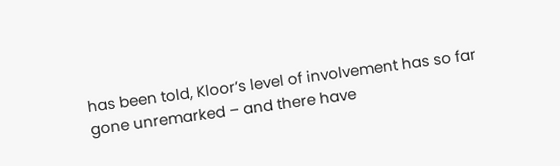has been told, Kloor’s level of involvement has so far gone unremarked – and there have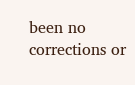been no corrections or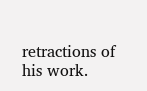retractions of his work.